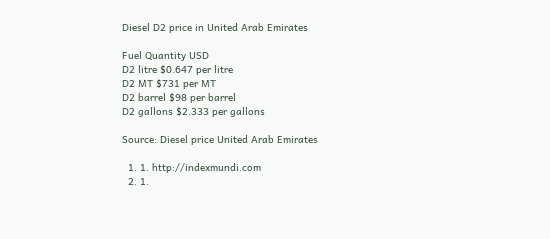Diesel D2 price in United Arab Emirates

Fuel Quantity USD
D2 litre $0.647 per litre
D2 MT $731 per MT
D2 barrel $98 per barrel
D2 gallons $2.333 per gallons

Source: Diesel price United Arab Emirates

  1. 1. http://indexmundi.com
  2. 1.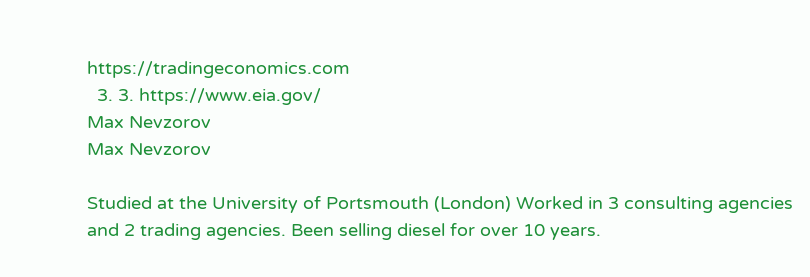https://tradingeconomics.com
  3. 3. https://www.eia.gov/
Max Nevzorov
Max Nevzorov

Studied at the University of Portsmouth (London) Worked in 3 consulting agencies and 2 trading agencies. Been selling diesel for over 10 years.